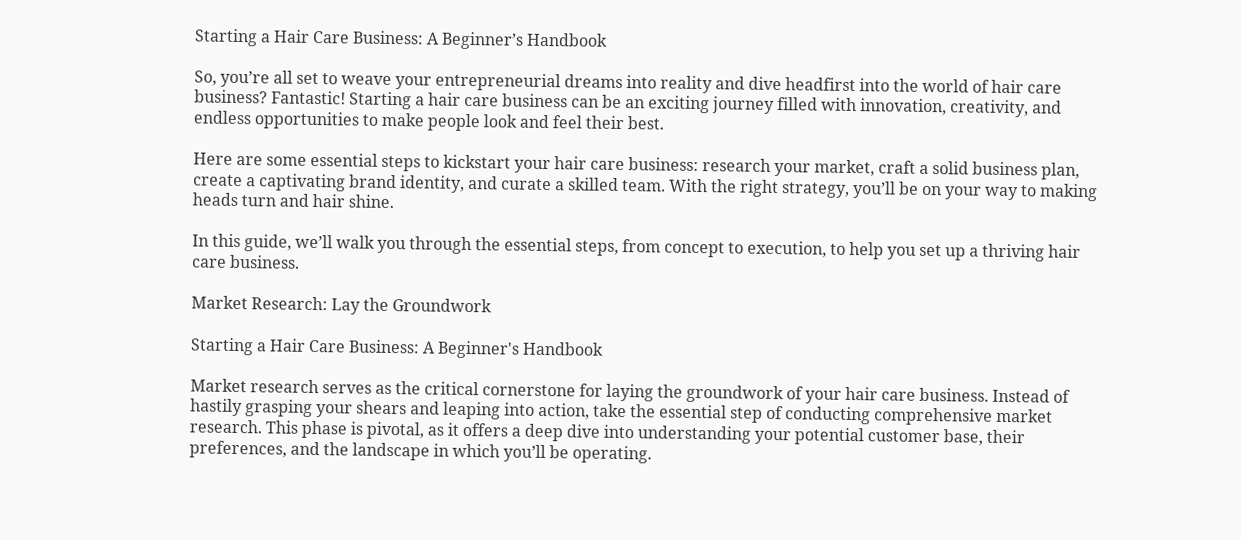Starting a Hair Care Business: A Beginner’s Handbook

So, you’re all set to weave your entrepreneurial dreams into reality and dive headfirst into the world of hair care business? Fantastic! Starting a hair care business can be an exciting journey filled with innovation, creativity, and endless opportunities to make people look and feel their best.

Here are some essential steps to kickstart your hair care business: research your market, craft a solid business plan, create a captivating brand identity, and curate a skilled team. With the right strategy, you’ll be on your way to making heads turn and hair shine.

In this guide, we’ll walk you through the essential steps, from concept to execution, to help you set up a thriving hair care business.

Market Research: Lay the Groundwork

Starting a Hair Care Business: A Beginner's Handbook

Market research serves as the critical cornerstone for laying the groundwork of your hair care business. Instead of hastily grasping your shears and leaping into action, take the essential step of conducting comprehensive market research. This phase is pivotal, as it offers a deep dive into understanding your potential customer base, their preferences, and the landscape in which you’ll be operating.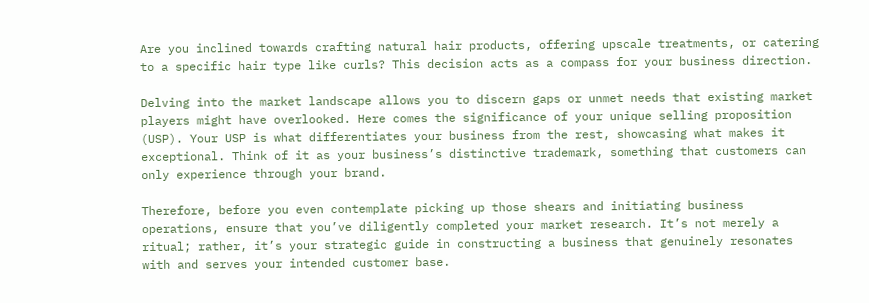Are you inclined towards crafting natural hair products, offering upscale treatments, or catering to a specific hair type like curls? This decision acts as a compass for your business direction.

Delving into the market landscape allows you to discern gaps or unmet needs that existing market players might have overlooked. Here comes the significance of your unique selling proposition (USP). Your USP is what differentiates your business from the rest, showcasing what makes it exceptional. Think of it as your business’s distinctive trademark, something that customers can only experience through your brand.

Therefore, before you even contemplate picking up those shears and initiating business operations, ensure that you’ve diligently completed your market research. It’s not merely a ritual; rather, it’s your strategic guide in constructing a business that genuinely resonates with and serves your intended customer base.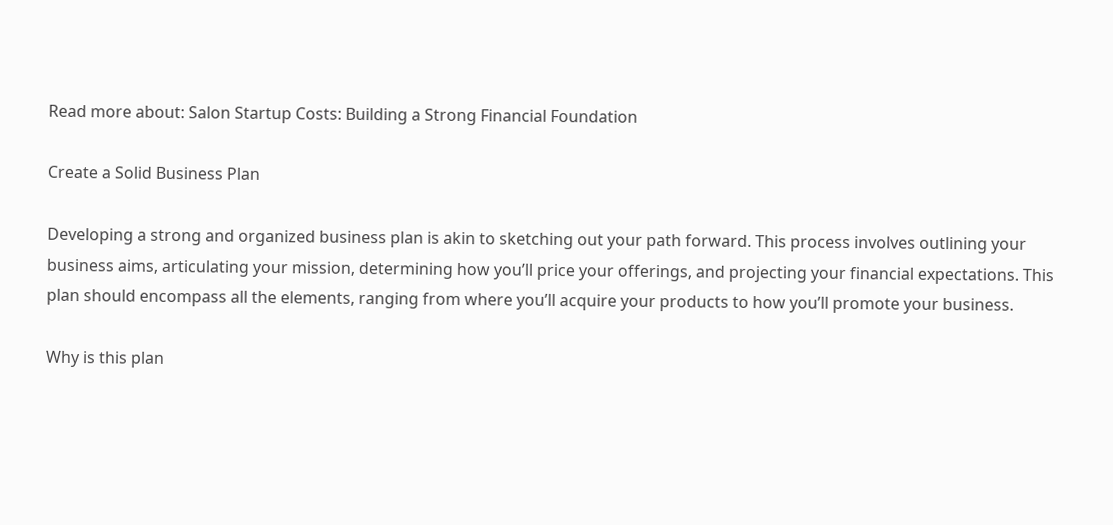Read more about: Salon Startup Costs: Building a Strong Financial Foundation

Create a Solid Business Plan

Developing a strong and organized business plan is akin to sketching out your path forward. This process involves outlining your business aims, articulating your mission, determining how you’ll price your offerings, and projecting your financial expectations. This plan should encompass all the elements, ranging from where you’ll acquire your products to how you’ll promote your business.

Why is this plan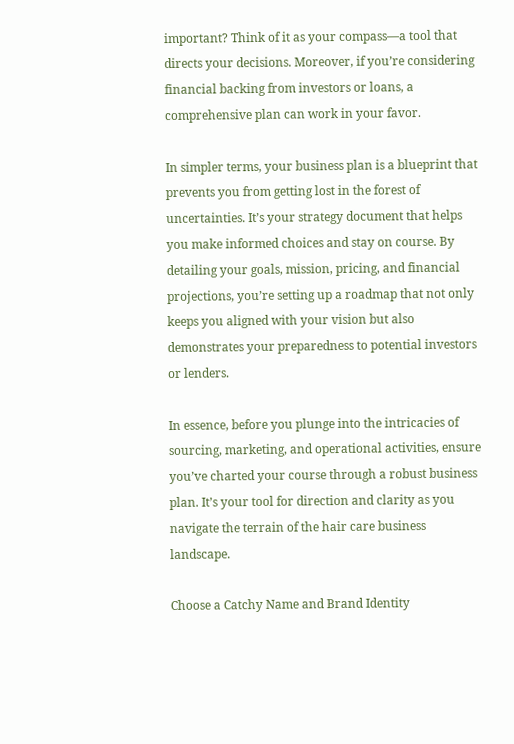important? Think of it as your compass—a tool that directs your decisions. Moreover, if you’re considering financial backing from investors or loans, a comprehensive plan can work in your favor.

In simpler terms, your business plan is a blueprint that prevents you from getting lost in the forest of uncertainties. It’s your strategy document that helps you make informed choices and stay on course. By detailing your goals, mission, pricing, and financial projections, you’re setting up a roadmap that not only keeps you aligned with your vision but also demonstrates your preparedness to potential investors or lenders.

In essence, before you plunge into the intricacies of sourcing, marketing, and operational activities, ensure you’ve charted your course through a robust business plan. It’s your tool for direction and clarity as you navigate the terrain of the hair care business landscape.

Choose a Catchy Name and Brand Identity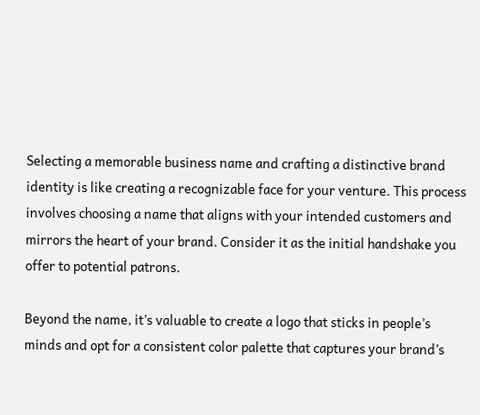Selecting a memorable business name and crafting a distinctive brand identity is like creating a recognizable face for your venture. This process involves choosing a name that aligns with your intended customers and mirrors the heart of your brand. Consider it as the initial handshake you offer to potential patrons.

Beyond the name, it’s valuable to create a logo that sticks in people’s minds and opt for a consistent color palette that captures your brand’s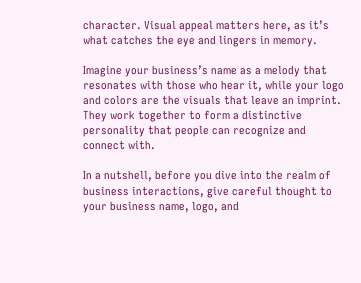character. Visual appeal matters here, as it’s what catches the eye and lingers in memory.

Imagine your business’s name as a melody that resonates with those who hear it, while your logo and colors are the visuals that leave an imprint. They work together to form a distinctive personality that people can recognize and connect with.

In a nutshell, before you dive into the realm of business interactions, give careful thought to your business name, logo, and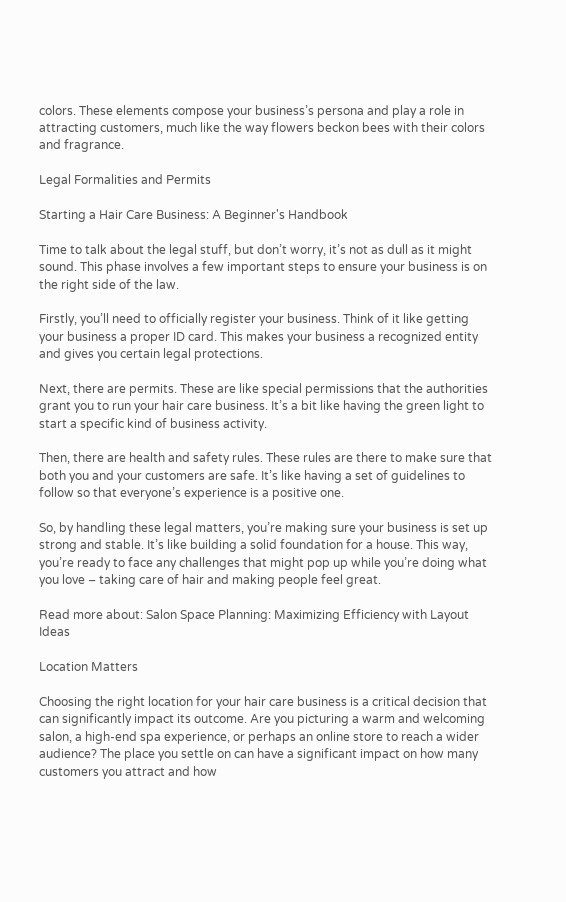colors. These elements compose your business’s persona and play a role in attracting customers, much like the way flowers beckon bees with their colors and fragrance.

Legal Formalities and Permits

Starting a Hair Care Business: A Beginner's Handbook

Time to talk about the legal stuff, but don’t worry, it’s not as dull as it might sound. This phase involves a few important steps to ensure your business is on the right side of the law.

Firstly, you’ll need to officially register your business. Think of it like getting your business a proper ID card. This makes your business a recognized entity and gives you certain legal protections.

Next, there are permits. These are like special permissions that the authorities grant you to run your hair care business. It’s a bit like having the green light to start a specific kind of business activity.

Then, there are health and safety rules. These rules are there to make sure that both you and your customers are safe. It’s like having a set of guidelines to follow so that everyone’s experience is a positive one.

So, by handling these legal matters, you’re making sure your business is set up strong and stable. It’s like building a solid foundation for a house. This way, you’re ready to face any challenges that might pop up while you’re doing what you love – taking care of hair and making people feel great.

Read more about: Salon Space Planning: Maximizing Efficiency with Layout Ideas

Location Matters

Choosing the right location for your hair care business is a critical decision that can significantly impact its outcome. Are you picturing a warm and welcoming salon, a high-end spa experience, or perhaps an online store to reach a wider audience? The place you settle on can have a significant impact on how many customers you attract and how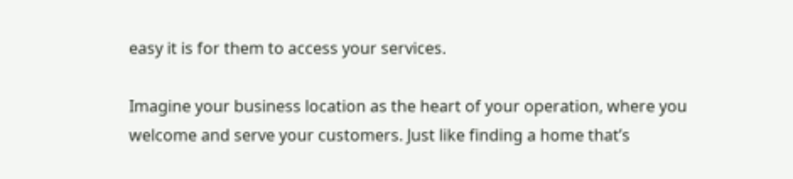easy it is for them to access your services.

Imagine your business location as the heart of your operation, where you welcome and serve your customers. Just like finding a home that’s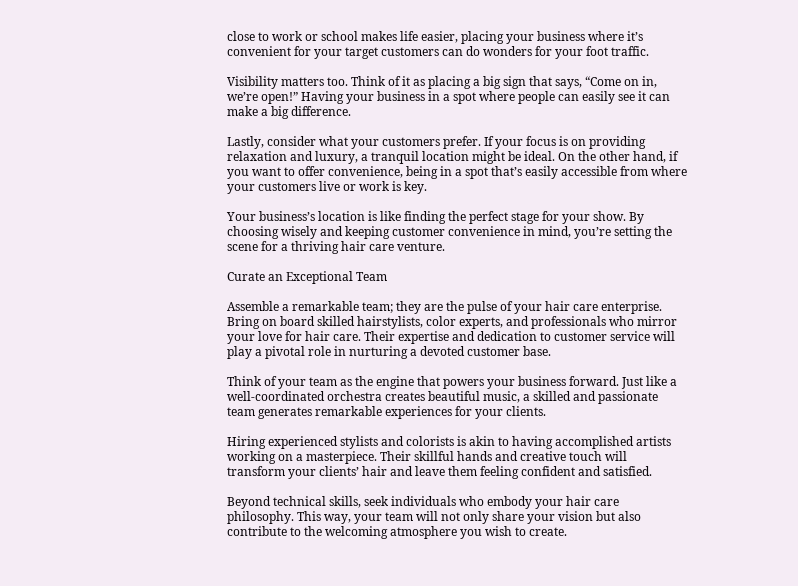close to work or school makes life easier, placing your business where it’s convenient for your target customers can do wonders for your foot traffic.

Visibility matters too. Think of it as placing a big sign that says, “Come on in, we’re open!” Having your business in a spot where people can easily see it can make a big difference.

Lastly, consider what your customers prefer. If your focus is on providing relaxation and luxury, a tranquil location might be ideal. On the other hand, if you want to offer convenience, being in a spot that’s easily accessible from where your customers live or work is key.

Your business’s location is like finding the perfect stage for your show. By choosing wisely and keeping customer convenience in mind, you’re setting the scene for a thriving hair care venture.

Curate an Exceptional Team

Assemble a remarkable team; they are the pulse of your hair care enterprise. Bring on board skilled hairstylists, color experts, and professionals who mirror your love for hair care. Their expertise and dedication to customer service will play a pivotal role in nurturing a devoted customer base.

Think of your team as the engine that powers your business forward. Just like a well-coordinated orchestra creates beautiful music, a skilled and passionate team generates remarkable experiences for your clients.

Hiring experienced stylists and colorists is akin to having accomplished artists working on a masterpiece. Their skillful hands and creative touch will transform your clients’ hair and leave them feeling confident and satisfied.

Beyond technical skills, seek individuals who embody your hair care philosophy. This way, your team will not only share your vision but also contribute to the welcoming atmosphere you wish to create.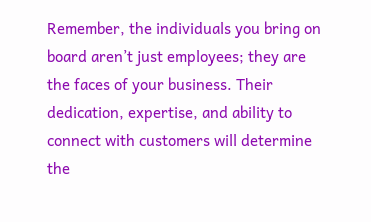Remember, the individuals you bring on board aren’t just employees; they are the faces of your business. Their dedication, expertise, and ability to connect with customers will determine the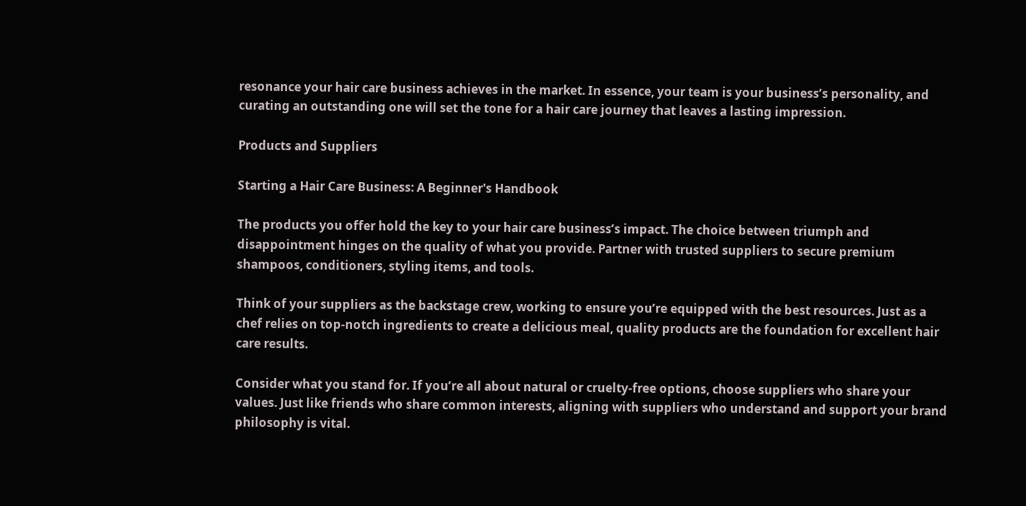resonance your hair care business achieves in the market. In essence, your team is your business’s personality, and curating an outstanding one will set the tone for a hair care journey that leaves a lasting impression.

Products and Suppliers

Starting a Hair Care Business: A Beginner's Handbook

The products you offer hold the key to your hair care business’s impact. The choice between triumph and disappointment hinges on the quality of what you provide. Partner with trusted suppliers to secure premium shampoos, conditioners, styling items, and tools.

Think of your suppliers as the backstage crew, working to ensure you’re equipped with the best resources. Just as a chef relies on top-notch ingredients to create a delicious meal, quality products are the foundation for excellent hair care results.

Consider what you stand for. If you’re all about natural or cruelty-free options, choose suppliers who share your values. Just like friends who share common interests, aligning with suppliers who understand and support your brand philosophy is vital.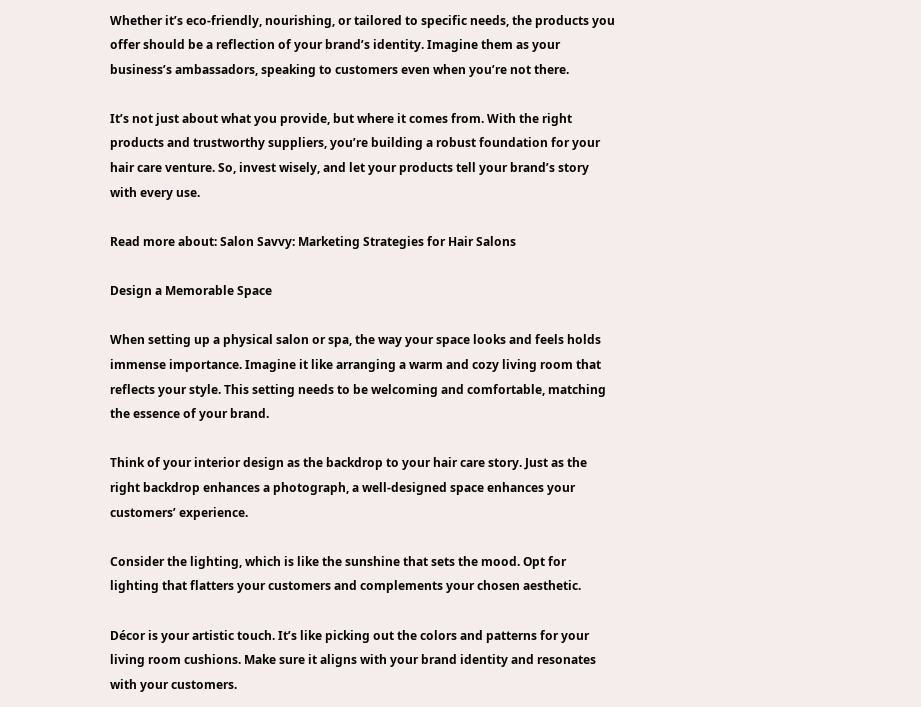Whether it’s eco-friendly, nourishing, or tailored to specific needs, the products you offer should be a reflection of your brand’s identity. Imagine them as your business’s ambassadors, speaking to customers even when you’re not there.

It’s not just about what you provide, but where it comes from. With the right products and trustworthy suppliers, you’re building a robust foundation for your hair care venture. So, invest wisely, and let your products tell your brand’s story with every use.

Read more about: Salon Savvy: Marketing Strategies for Hair Salons

Design a Memorable Space

When setting up a physical salon or spa, the way your space looks and feels holds immense importance. Imagine it like arranging a warm and cozy living room that reflects your style. This setting needs to be welcoming and comfortable, matching the essence of your brand.

Think of your interior design as the backdrop to your hair care story. Just as the right backdrop enhances a photograph, a well-designed space enhances your customers’ experience.

Consider the lighting, which is like the sunshine that sets the mood. Opt for lighting that flatters your customers and complements your chosen aesthetic.

Décor is your artistic touch. It’s like picking out the colors and patterns for your living room cushions. Make sure it aligns with your brand identity and resonates with your customers.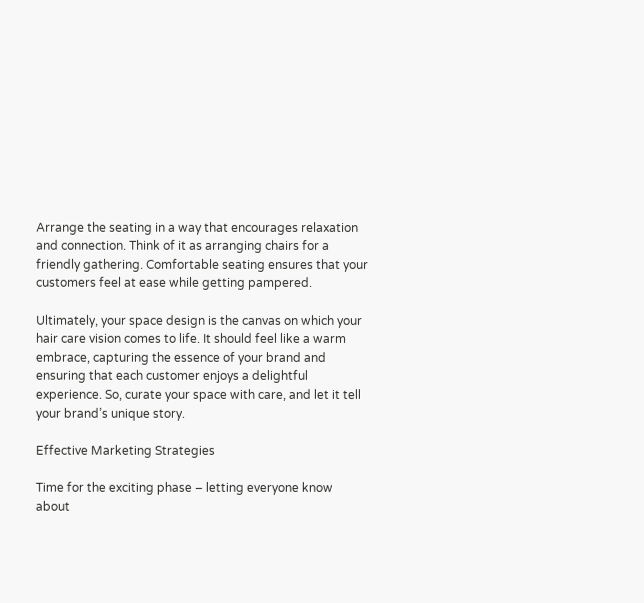Arrange the seating in a way that encourages relaxation and connection. Think of it as arranging chairs for a friendly gathering. Comfortable seating ensures that your customers feel at ease while getting pampered.

Ultimately, your space design is the canvas on which your hair care vision comes to life. It should feel like a warm embrace, capturing the essence of your brand and ensuring that each customer enjoys a delightful experience. So, curate your space with care, and let it tell your brand’s unique story.

Effective Marketing Strategies

Time for the exciting phase – letting everyone know about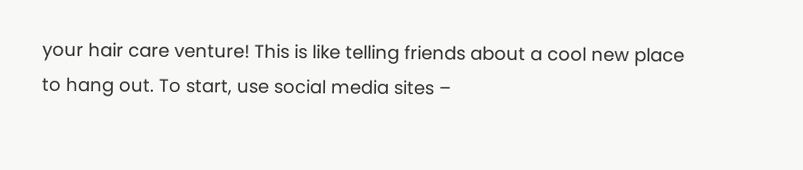your hair care venture! This is like telling friends about a cool new place to hang out. To start, use social media sites –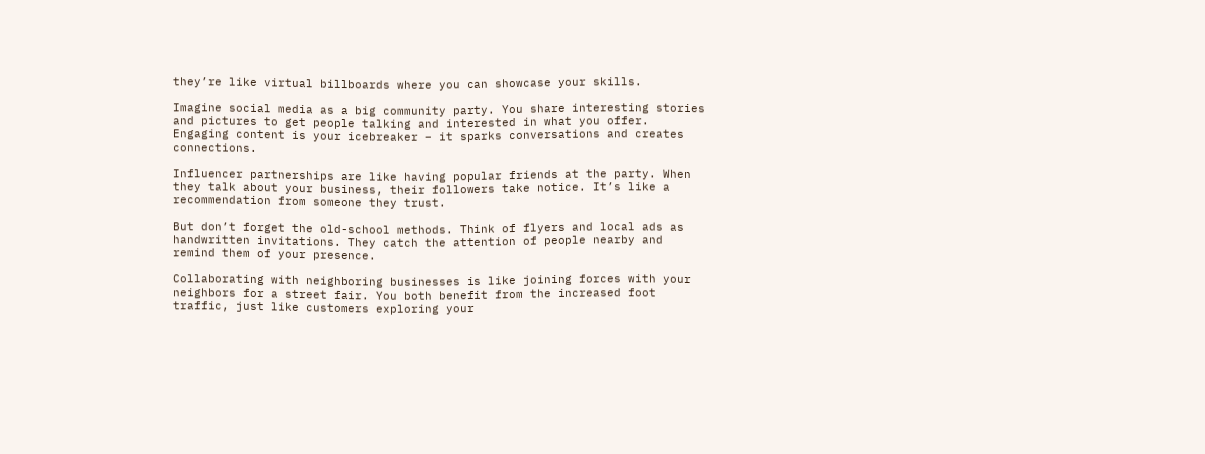they’re like virtual billboards where you can showcase your skills.

Imagine social media as a big community party. You share interesting stories and pictures to get people talking and interested in what you offer. Engaging content is your icebreaker – it sparks conversations and creates connections.

Influencer partnerships are like having popular friends at the party. When they talk about your business, their followers take notice. It’s like a recommendation from someone they trust.

But don’t forget the old-school methods. Think of flyers and local ads as handwritten invitations. They catch the attention of people nearby and remind them of your presence.

Collaborating with neighboring businesses is like joining forces with your neighbors for a street fair. You both benefit from the increased foot traffic, just like customers exploring your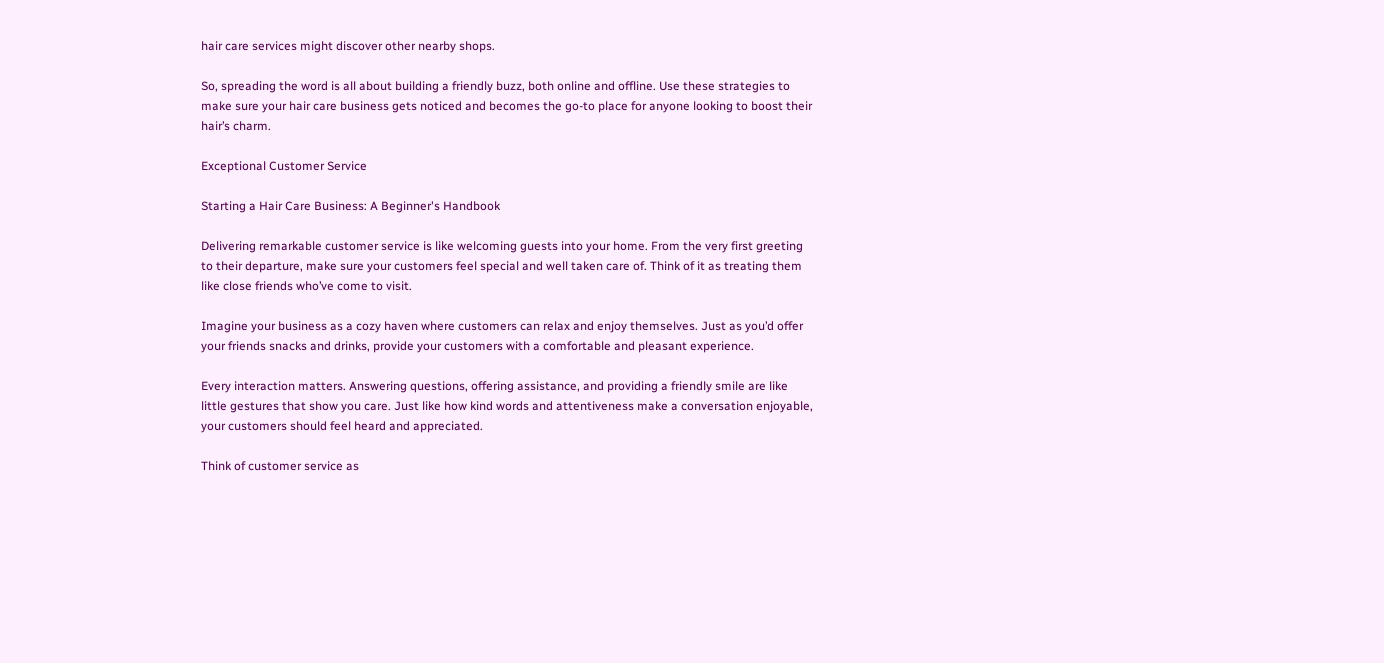hair care services might discover other nearby shops.

So, spreading the word is all about building a friendly buzz, both online and offline. Use these strategies to make sure your hair care business gets noticed and becomes the go-to place for anyone looking to boost their hair’s charm.

Exceptional Customer Service

Starting a Hair Care Business: A Beginner's Handbook

Delivering remarkable customer service is like welcoming guests into your home. From the very first greeting to their departure, make sure your customers feel special and well taken care of. Think of it as treating them like close friends who’ve come to visit.

Imagine your business as a cozy haven where customers can relax and enjoy themselves. Just as you’d offer your friends snacks and drinks, provide your customers with a comfortable and pleasant experience.

Every interaction matters. Answering questions, offering assistance, and providing a friendly smile are like little gestures that show you care. Just like how kind words and attentiveness make a conversation enjoyable, your customers should feel heard and appreciated.

Think of customer service as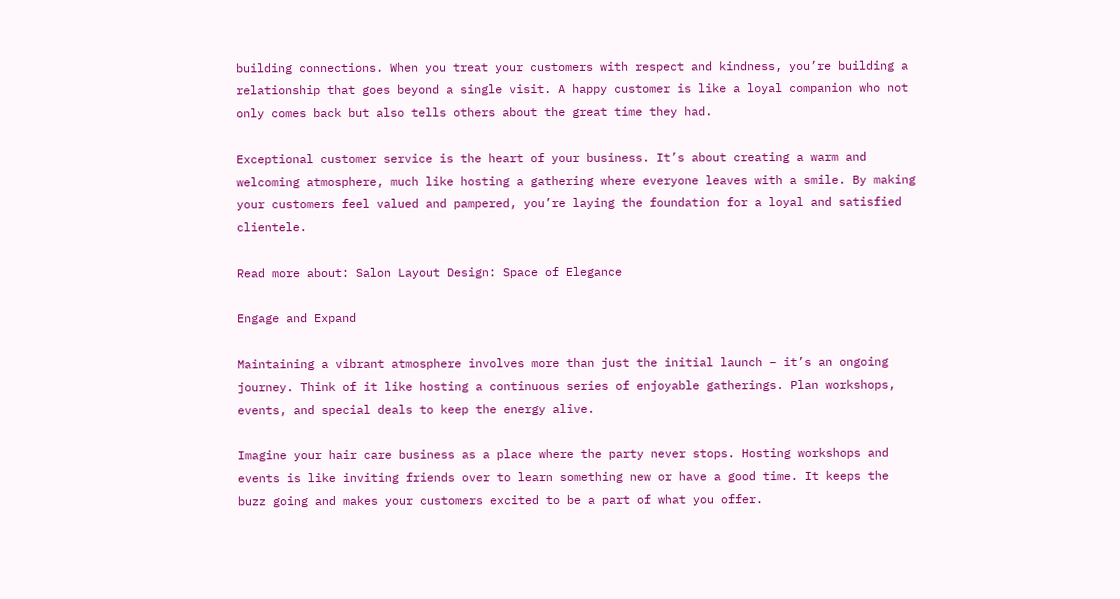building connections. When you treat your customers with respect and kindness, you’re building a relationship that goes beyond a single visit. A happy customer is like a loyal companion who not only comes back but also tells others about the great time they had.

Exceptional customer service is the heart of your business. It’s about creating a warm and welcoming atmosphere, much like hosting a gathering where everyone leaves with a smile. By making your customers feel valued and pampered, you’re laying the foundation for a loyal and satisfied clientele.

Read more about: Salon Layout Design: Space of Elegance

Engage and Expand

Maintaining a vibrant atmosphere involves more than just the initial launch – it’s an ongoing journey. Think of it like hosting a continuous series of enjoyable gatherings. Plan workshops, events, and special deals to keep the energy alive.

Imagine your hair care business as a place where the party never stops. Hosting workshops and events is like inviting friends over to learn something new or have a good time. It keeps the buzz going and makes your customers excited to be a part of what you offer.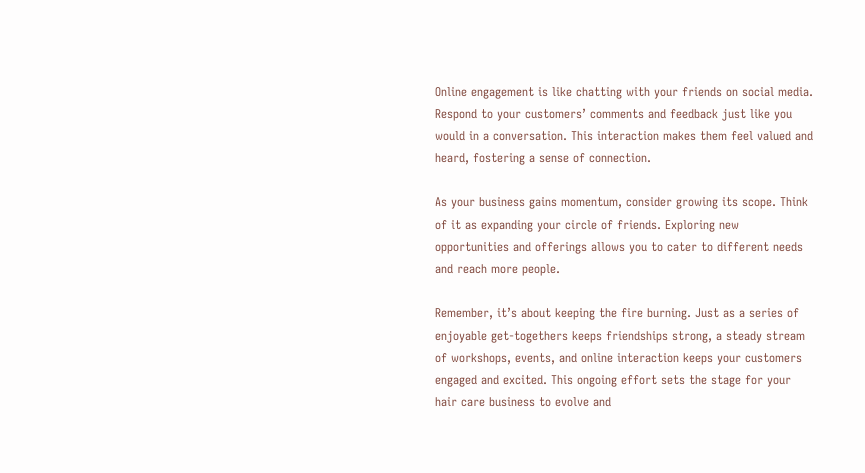Online engagement is like chatting with your friends on social media. Respond to your customers’ comments and feedback just like you would in a conversation. This interaction makes them feel valued and heard, fostering a sense of connection.

As your business gains momentum, consider growing its scope. Think of it as expanding your circle of friends. Exploring new opportunities and offerings allows you to cater to different needs and reach more people.

Remember, it’s about keeping the fire burning. Just as a series of enjoyable get-togethers keeps friendships strong, a steady stream of workshops, events, and online interaction keeps your customers engaged and excited. This ongoing effort sets the stage for your hair care business to evolve and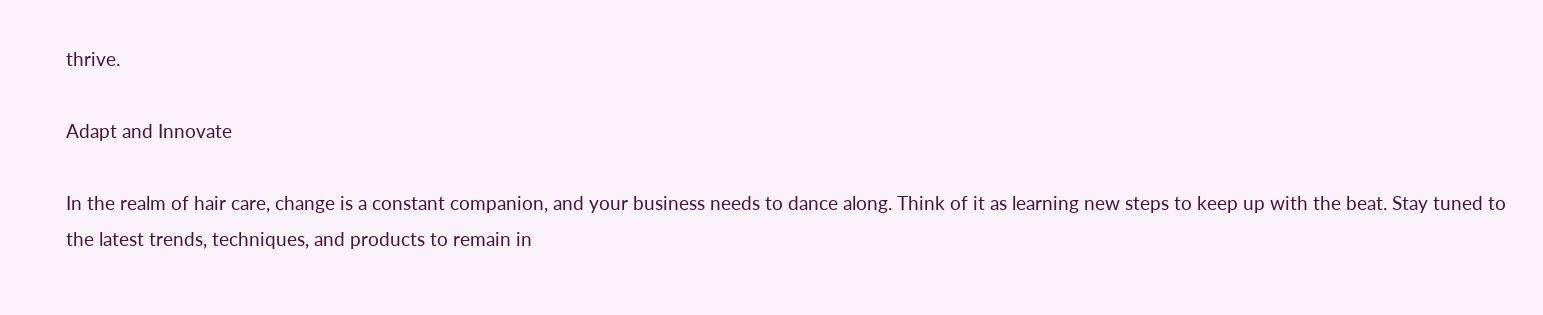thrive.

Adapt and Innovate

In the realm of hair care, change is a constant companion, and your business needs to dance along. Think of it as learning new steps to keep up with the beat. Stay tuned to the latest trends, techniques, and products to remain in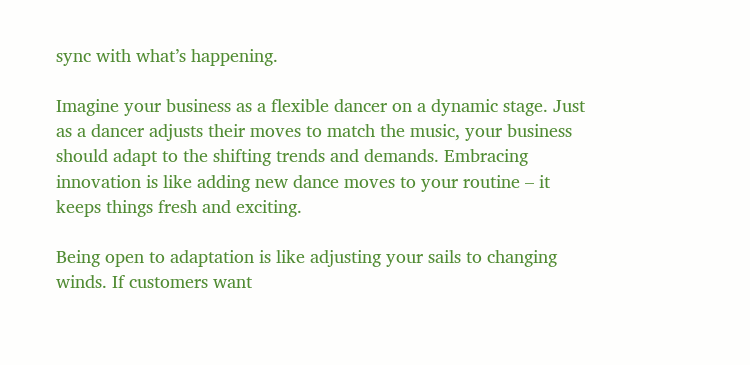sync with what’s happening.

Imagine your business as a flexible dancer on a dynamic stage. Just as a dancer adjusts their moves to match the music, your business should adapt to the shifting trends and demands. Embracing innovation is like adding new dance moves to your routine – it keeps things fresh and exciting.

Being open to adaptation is like adjusting your sails to changing winds. If customers want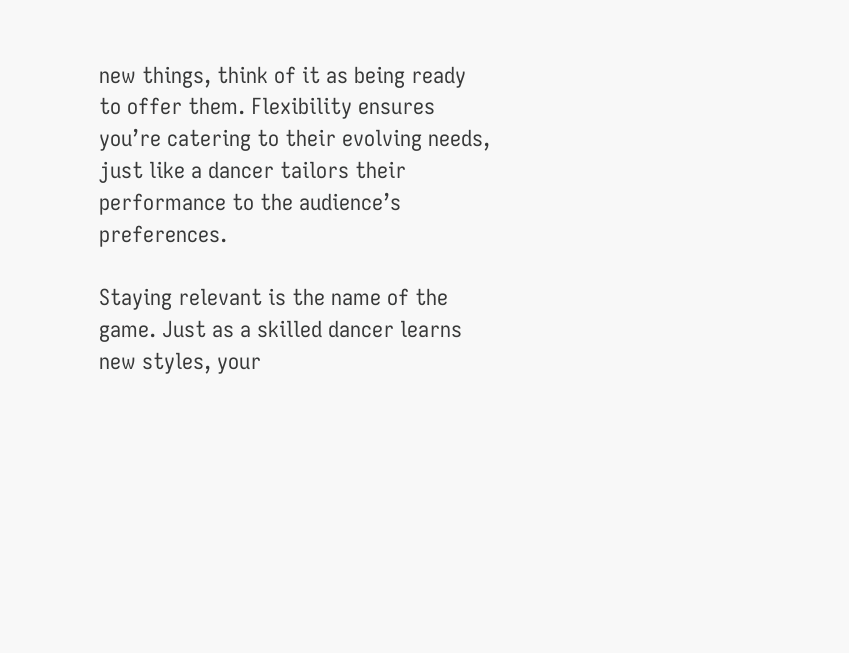new things, think of it as being ready to offer them. Flexibility ensures you’re catering to their evolving needs, just like a dancer tailors their performance to the audience’s preferences.

Staying relevant is the name of the game. Just as a skilled dancer learns new styles, your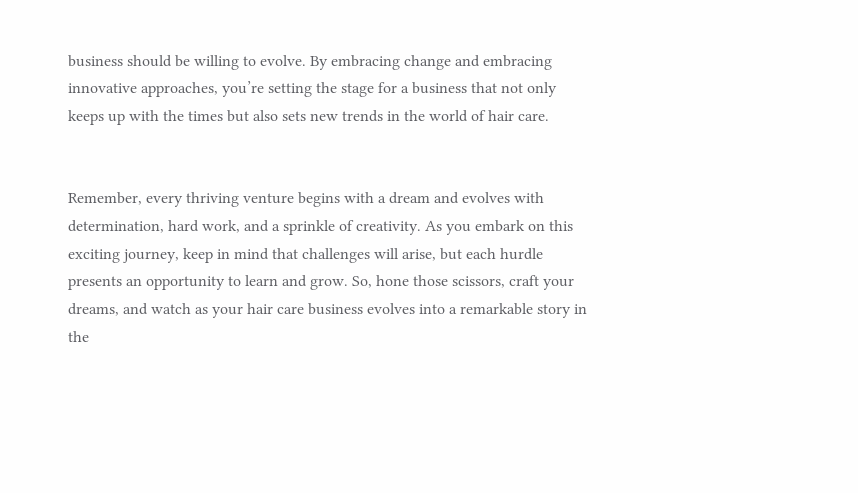business should be willing to evolve. By embracing change and embracing innovative approaches, you’re setting the stage for a business that not only keeps up with the times but also sets new trends in the world of hair care.


Remember, every thriving venture begins with a dream and evolves with determination, hard work, and a sprinkle of creativity. As you embark on this exciting journey, keep in mind that challenges will arise, but each hurdle presents an opportunity to learn and grow. So, hone those scissors, craft your dreams, and watch as your hair care business evolves into a remarkable story in the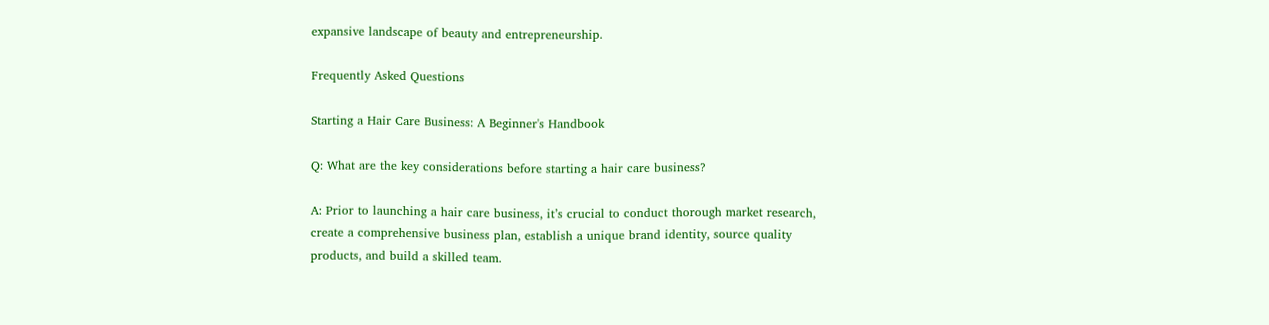expansive landscape of beauty and entrepreneurship.

Frequently Asked Questions

Starting a Hair Care Business: A Beginner's Handbook

Q: What are the key considerations before starting a hair care business?

A: Prior to launching a hair care business, it’s crucial to conduct thorough market research, create a comprehensive business plan, establish a unique brand identity, source quality products, and build a skilled team.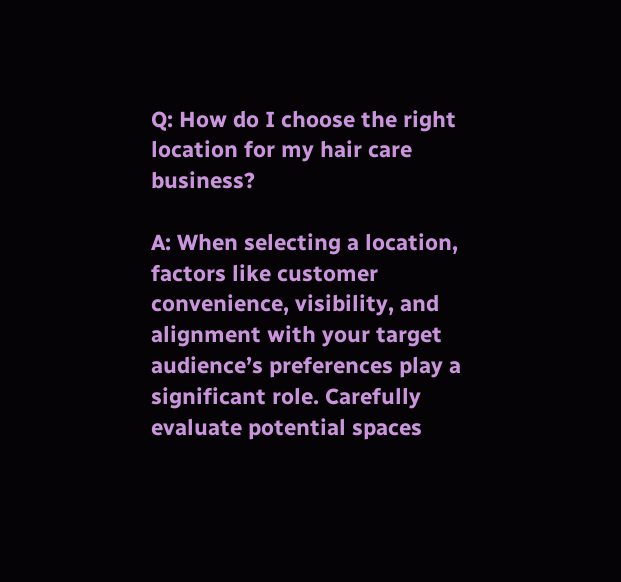Q: How do I choose the right location for my hair care business?

A: When selecting a location, factors like customer convenience, visibility, and alignment with your target audience’s preferences play a significant role. Carefully evaluate potential spaces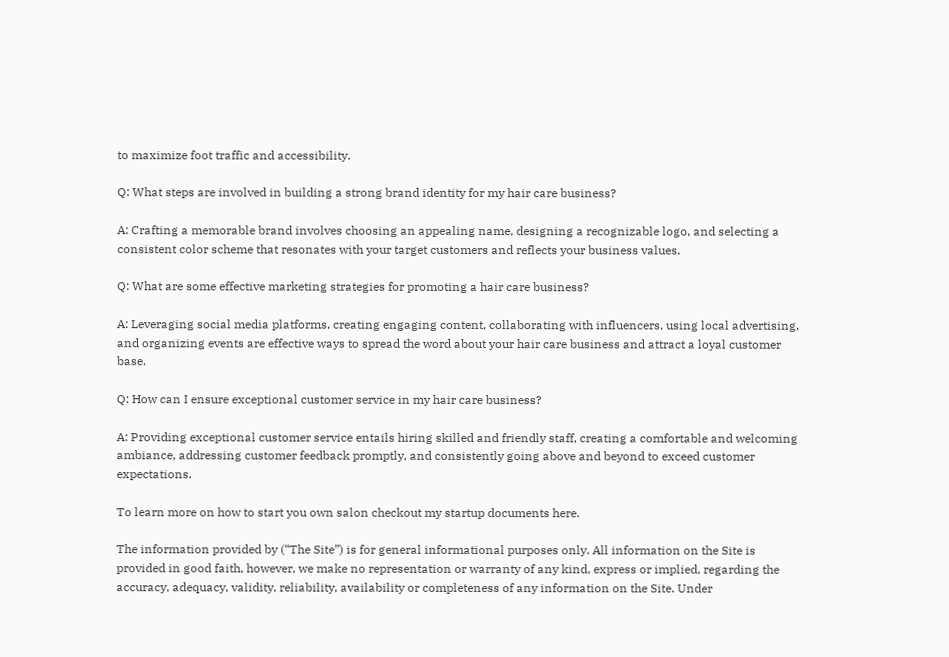to maximize foot traffic and accessibility.

Q: What steps are involved in building a strong brand identity for my hair care business?

A: Crafting a memorable brand involves choosing an appealing name, designing a recognizable logo, and selecting a consistent color scheme that resonates with your target customers and reflects your business values.

Q: What are some effective marketing strategies for promoting a hair care business?

A: Leveraging social media platforms, creating engaging content, collaborating with influencers, using local advertising, and organizing events are effective ways to spread the word about your hair care business and attract a loyal customer base.

Q: How can I ensure exceptional customer service in my hair care business?

A: Providing exceptional customer service entails hiring skilled and friendly staff, creating a comfortable and welcoming ambiance, addressing customer feedback promptly, and consistently going above and beyond to exceed customer expectations.

To learn more on how to start you own salon checkout my startup documents here.

The information provided by (“The Site”) is for general informational purposes only. All information on the Site is provided in good faith, however, we make no representation or warranty of any kind, express or implied, regarding the accuracy, adequacy, validity, reliability, availability or completeness of any information on the Site. Under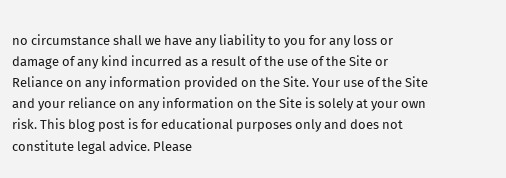no circumstance shall we have any liability to you for any loss or damage of any kind incurred as a result of the use of the Site or Reliance on any information provided on the Site. Your use of the Site and your reliance on any information on the Site is solely at your own risk. This blog post is for educational purposes only and does not constitute legal advice. Please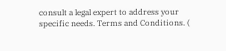consult a legal expert to address your specific needs. Terms and Conditions. (